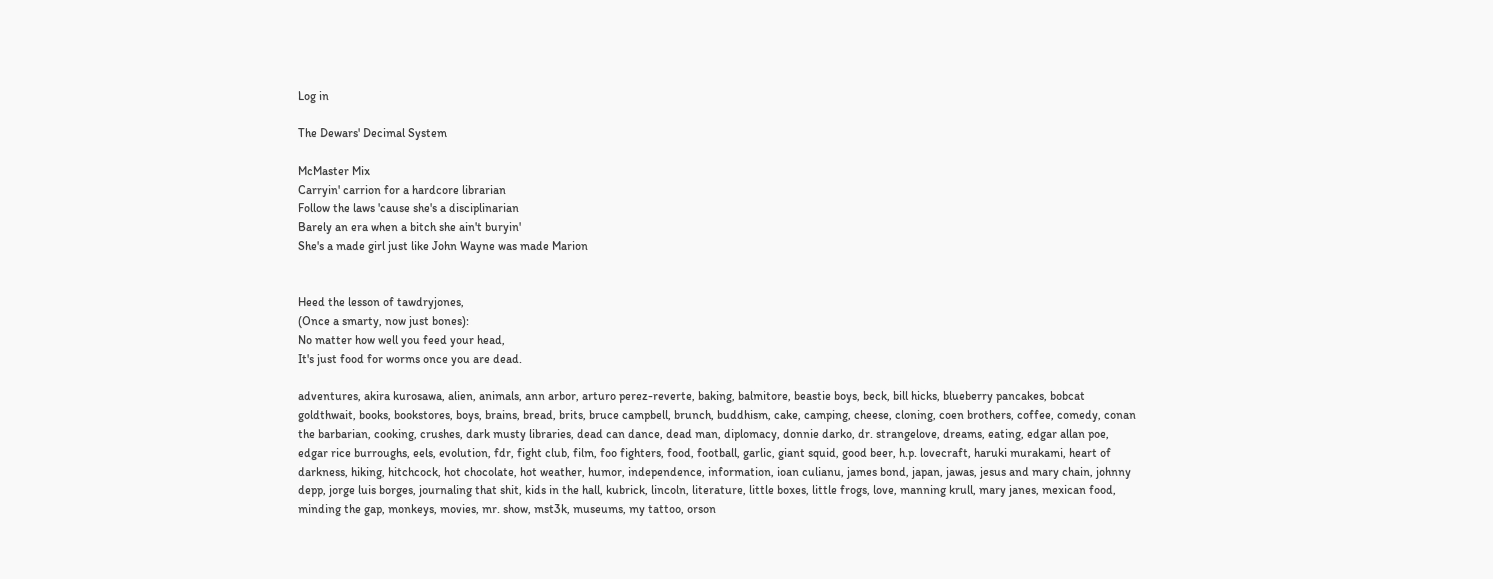Log in

The Dewars' Decimal System

McMaster Mix
Carryin' carrion for a hardcore librarian
Follow the laws 'cause she's a disciplinarian
Barely an era when a bitch she ain't buryin'
She's a made girl just like John Wayne was made Marion


Heed the lesson of tawdryjones,
(Once a smarty, now just bones):
No matter how well you feed your head,
It's just food for worms once you are dead.

adventures, akira kurosawa, alien, animals, ann arbor, arturo perez-reverte, baking, balmitore, beastie boys, beck, bill hicks, blueberry pancakes, bobcat goldthwait, books, bookstores, boys, brains, bread, brits, bruce campbell, brunch, buddhism, cake, camping, cheese, cloning, coen brothers, coffee, comedy, conan the barbarian, cooking, crushes, dark musty libraries, dead can dance, dead man, diplomacy, donnie darko, dr. strangelove, dreams, eating, edgar allan poe, edgar rice burroughs, eels, evolution, fdr, fight club, film, foo fighters, food, football, garlic, giant squid, good beer, h.p. lovecraft, haruki murakami, heart of darkness, hiking, hitchcock, hot chocolate, hot weather, humor, independence, information, ioan culianu, james bond, japan, jawas, jesus and mary chain, johnny depp, jorge luis borges, journaling that shit, kids in the hall, kubrick, lincoln, literature, little boxes, little frogs, love, manning krull, mary janes, mexican food, minding the gap, monkeys, movies, mr. show, mst3k, museums, my tattoo, orson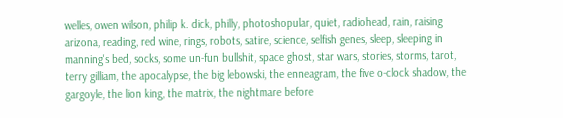welles, owen wilson, philip k. dick, philly, photoshopular, quiet, radiohead, rain, raising arizona, reading, red wine, rings, robots, satire, science, selfish genes, sleep, sleeping in manning's bed, socks, some un-fun bullshit, space ghost, star wars, stories, storms, tarot, terry gilliam, the apocalypse, the big lebowski, the enneagram, the five o-clock shadow, the gargoyle, the lion king, the matrix, the nightmare before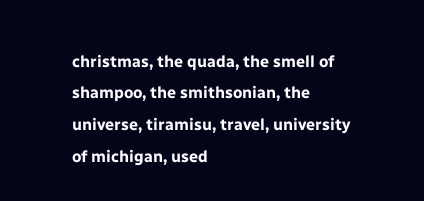christmas, the quada, the smell of shampoo, the smithsonian, the universe, tiramisu, travel, university of michigan, used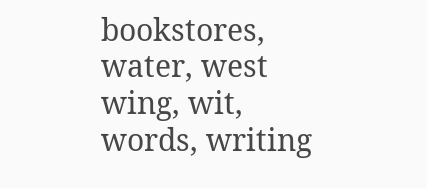bookstores, water, west wing, wit, words, writing